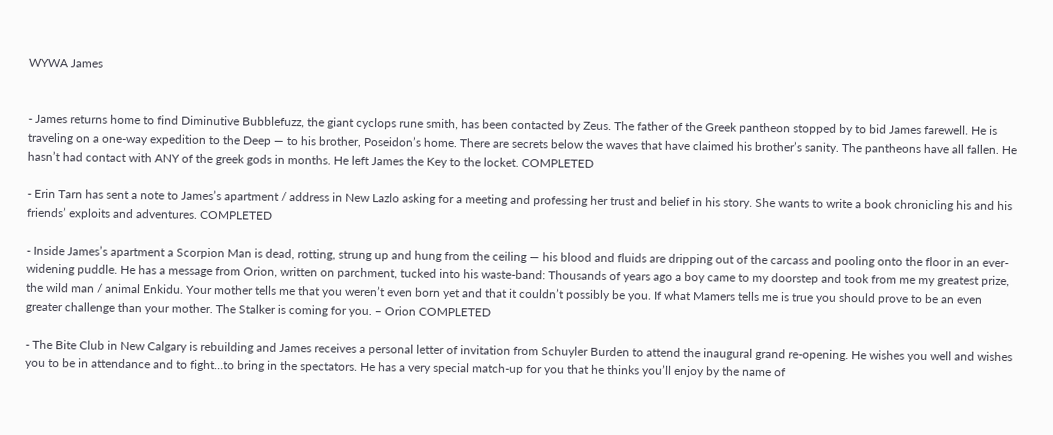WYWA James


- James returns home to find Diminutive Bubblefuzz, the giant cyclops rune smith, has been contacted by Zeus. The father of the Greek pantheon stopped by to bid James farewell. He is traveling on a one-way expedition to the Deep — to his brother, Poseidon’s home. There are secrets below the waves that have claimed his brother’s sanity. The pantheons have all fallen. He hasn’t had contact with ANY of the greek gods in months. He left James the Key to the locket. COMPLETED

- Erin Tarn has sent a note to James’s apartment / address in New Lazlo asking for a meeting and professing her trust and belief in his story. She wants to write a book chronicling his and his friends’ exploits and adventures. COMPLETED

- Inside James’s apartment a Scorpion Man is dead, rotting, strung up and hung from the ceiling — his blood and fluids are dripping out of the carcass and pooling onto the floor in an ever-widening puddle. He has a message from Orion, written on parchment, tucked into his waste-band: Thousands of years ago a boy came to my doorstep and took from me my greatest prize, the wild man / animal Enkidu. Your mother tells me that you weren’t even born yet and that it couldn’t possibly be you. If what Mamers tells me is true you should prove to be an even greater challenge than your mother. The Stalker is coming for you. – Orion COMPLETED

- The Bite Club in New Calgary is rebuilding and James receives a personal letter of invitation from Schuyler Burden to attend the inaugural grand re-opening. He wishes you well and wishes you to be in attendance and to fight…to bring in the spectators. He has a very special match-up for you that he thinks you’ll enjoy by the name of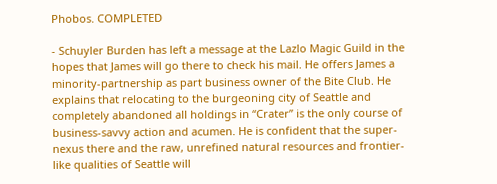Phobos. COMPLETED

- Schuyler Burden has left a message at the Lazlo Magic Guild in the hopes that James will go there to check his mail. He offers James a minority-partnership as part business owner of the Bite Club. He explains that relocating to the burgeoning city of Seattle and completely abandoned all holdings in “Crater” is the only course of business-savvy action and acumen. He is confident that the super-nexus there and the raw, unrefined natural resources and frontier-like qualities of Seattle will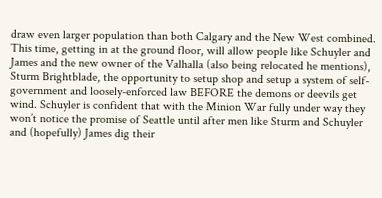draw even larger population than both Calgary and the New West combined. This time, getting in at the ground floor, will allow people like Schuyler and James and the new owner of the Valhalla (also being relocated he mentions), Sturm Brightblade, the opportunity to setup shop and setup a system of self-government and loosely-enforced law BEFORE the demons or deevils get wind. Schuyler is confident that with the Minion War fully under way they won’t notice the promise of Seattle until after men like Sturm and Schuyler and (hopefully) James dig their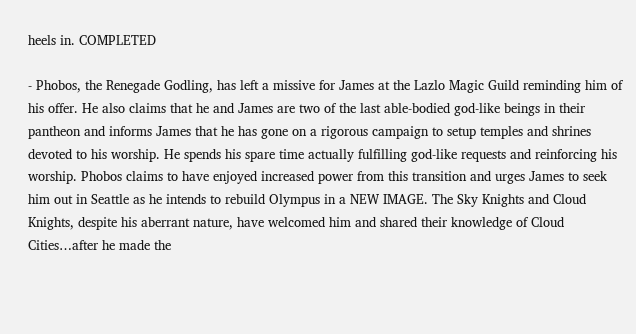heels in. COMPLETED

- Phobos, the Renegade Godling, has left a missive for James at the Lazlo Magic Guild reminding him of his offer. He also claims that he and James are two of the last able-bodied god-like beings in their pantheon and informs James that he has gone on a rigorous campaign to setup temples and shrines devoted to his worship. He spends his spare time actually fulfilling god-like requests and reinforcing his worship. Phobos claims to have enjoyed increased power from this transition and urges James to seek him out in Seattle as he intends to rebuild Olympus in a NEW IMAGE. The Sky Knights and Cloud Knights, despite his aberrant nature, have welcomed him and shared their knowledge of Cloud Cities…after he made the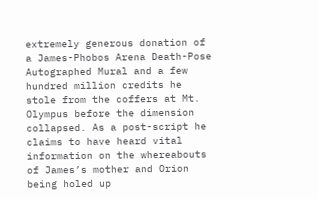extremely generous donation of a James-Phobos Arena Death-Pose Autographed Mural and a few hundred million credits he stole from the coffers at Mt. Olympus before the dimension collapsed. As a post-script he claims to have heard vital information on the whereabouts of James’s mother and Orion being holed up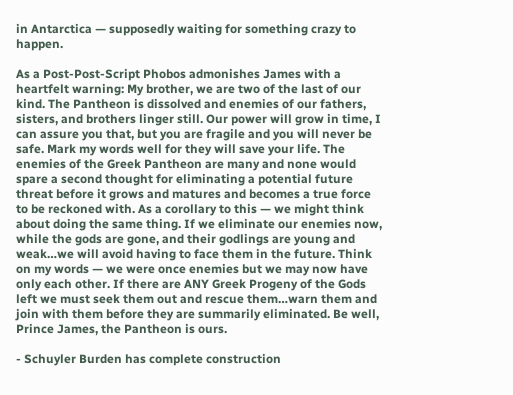in Antarctica — supposedly waiting for something crazy to happen.

As a Post-Post-Script Phobos admonishes James with a heartfelt warning: My brother, we are two of the last of our kind. The Pantheon is dissolved and enemies of our fathers, sisters, and brothers linger still. Our power will grow in time, I can assure you that, but you are fragile and you will never be safe. Mark my words well for they will save your life. The enemies of the Greek Pantheon are many and none would spare a second thought for eliminating a potential future threat before it grows and matures and becomes a true force to be reckoned with. As a corollary to this — we might think about doing the same thing. If we eliminate our enemies now, while the gods are gone, and their godlings are young and weak…we will avoid having to face them in the future. Think on my words — we were once enemies but we may now have only each other. If there are ANY Greek Progeny of the Gods left we must seek them out and rescue them…warn them and join with them before they are summarily eliminated. Be well, Prince James, the Pantheon is ours.

- Schuyler Burden has complete construction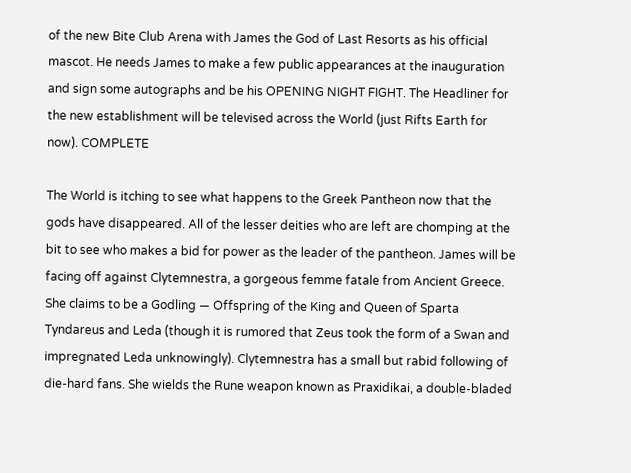of the new Bite Club Arena with James the God of Last Resorts as his official mascot. He needs James to make a few public appearances at the inauguration and sign some autographs and be his OPENING NIGHT FIGHT. The Headliner for the new establishment will be televised across the World (just Rifts Earth for now). COMPLETE

The World is itching to see what happens to the Greek Pantheon now that the gods have disappeared. All of the lesser deities who are left are chomping at the bit to see who makes a bid for power as the leader of the pantheon. James will be facing off against Clytemnestra, a gorgeous femme fatale from Ancient Greece. She claims to be a Godling — Offspring of the King and Queen of Sparta Tyndareus and Leda (though it is rumored that Zeus took the form of a Swan and impregnated Leda unknowingly). Clytemnestra has a small but rabid following of die-hard fans. She wields the Rune weapon known as Praxidikai, a double-bladed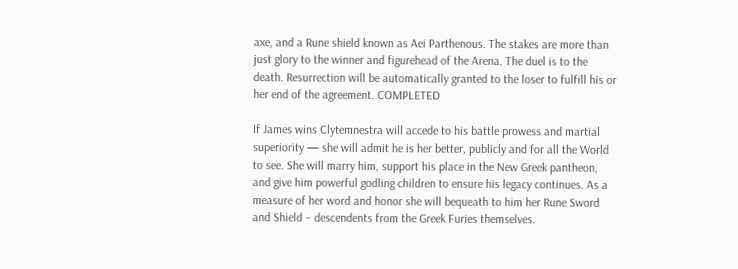axe, and a Rune shield known as Aei Parthenous. The stakes are more than just glory to the winner and figurehead of the Arena. The duel is to the death. Resurrection will be automatically granted to the loser to fulfill his or her end of the agreement. COMPLETED

If James wins Clytemnestra will accede to his battle prowess and martial superiority — she will admit he is her better, publicly and for all the World to see. She will marry him, support his place in the New Greek pantheon, and give him powerful godling children to ensure his legacy continues. As a measure of her word and honor she will bequeath to him her Rune Sword and Shield – descendents from the Greek Furies themselves.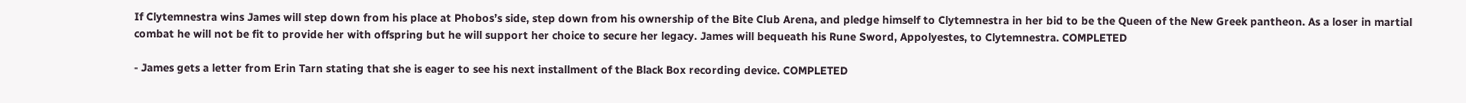If Clytemnestra wins James will step down from his place at Phobos’s side, step down from his ownership of the Bite Club Arena, and pledge himself to Clytemnestra in her bid to be the Queen of the New Greek pantheon. As a loser in martial combat he will not be fit to provide her with offspring but he will support her choice to secure her legacy. James will bequeath his Rune Sword, Appolyestes, to Clytemnestra. COMPLETED

- James gets a letter from Erin Tarn stating that she is eager to see his next installment of the Black Box recording device. COMPLETED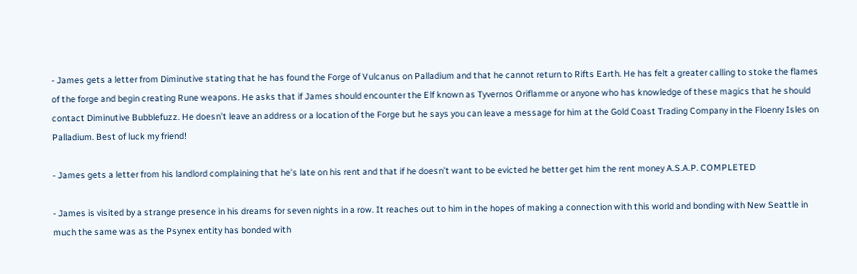- James gets a letter from Diminutive stating that he has found the Forge of Vulcanus on Palladium and that he cannot return to Rifts Earth. He has felt a greater calling to stoke the flames of the forge and begin creating Rune weapons. He asks that if James should encounter the Elf known as Tyvernos Oriflamme or anyone who has knowledge of these magics that he should contact Diminutive Bubblefuzz. He doesn’t leave an address or a location of the Forge but he says you can leave a message for him at the Gold Coast Trading Company in the Floenry Isles on Palladium. Best of luck my friend!

- James gets a letter from his landlord complaining that he’s late on his rent and that if he doesn’t want to be evicted he better get him the rent money A.S.A.P. COMPLETED

- James is visited by a strange presence in his dreams for seven nights in a row. It reaches out to him in the hopes of making a connection with this world and bonding with New Seattle in much the same was as the Psynex entity has bonded with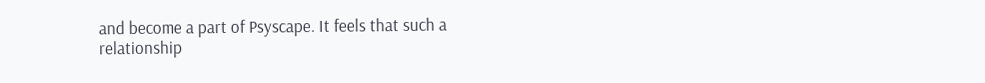and become a part of Psyscape. It feels that such a relationship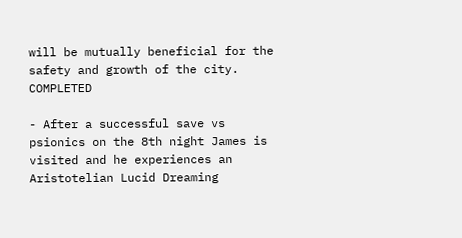will be mutually beneficial for the safety and growth of the city. COMPLETED

- After a successful save vs psionics on the 8th night James is visited and he experiences an Aristotelian Lucid Dreaming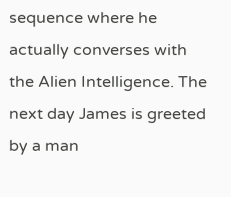sequence where he actually converses with the Alien Intelligence. The next day James is greeted by a man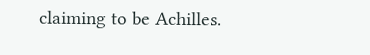claiming to be Achilles.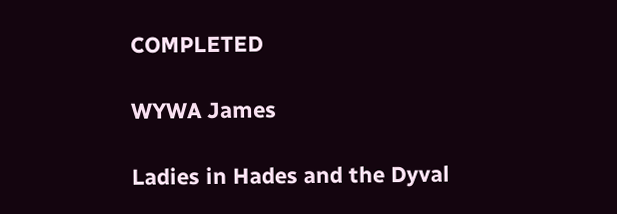COMPLETED

WYWA James

Ladies in Hades and the Dyval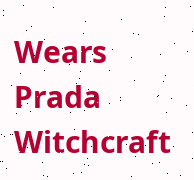Wears Prada Witchcraft